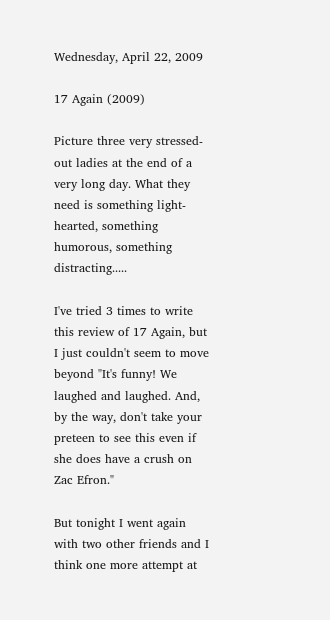Wednesday, April 22, 2009

17 Again (2009)

Picture three very stressed-out ladies at the end of a very long day. What they need is something light-hearted, something humorous, something distracting.....

I've tried 3 times to write this review of 17 Again, but I just couldn't seem to move beyond "It's funny! We laughed and laughed. And, by the way, don't take your preteen to see this even if she does have a crush on Zac Efron."

But tonight I went again with two other friends and I think one more attempt at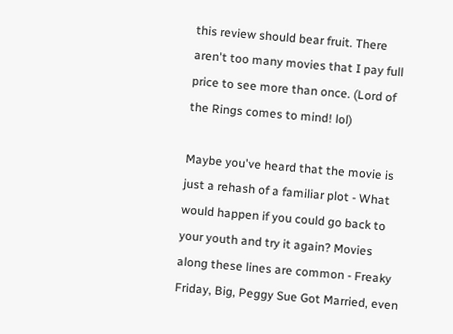this review should bear fruit. There aren't too many movies that I pay full price to see more than once. (Lord of the Rings comes to mind! lol)

Maybe you've heard that the movie is just a rehash of a familiar plot - What would happen if you could go back to your youth and try it again? Movies along these lines are common - Freaky Friday, Big, Peggy Sue Got Married, even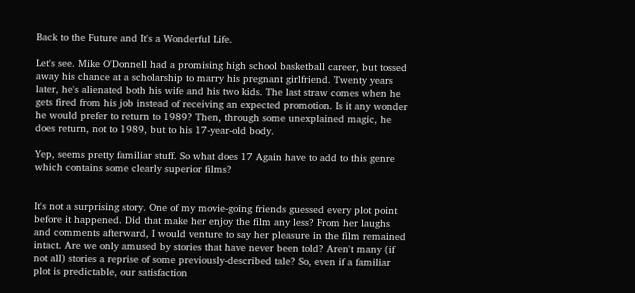Back to the Future and It's a Wonderful Life.

Let's see. Mike O'Donnell had a promising high school basketball career, but tossed away his chance at a scholarship to marry his pregnant girlfriend. Twenty years later, he's alienated both his wife and his two kids. The last straw comes when he gets fired from his job instead of receiving an expected promotion. Is it any wonder he would prefer to return to 1989? Then, through some unexplained magic, he does return, not to 1989, but to his 17-year-old body.

Yep, seems pretty familiar stuff. So what does 17 Again have to add to this genre which contains some clearly superior films?


It's not a surprising story. One of my movie-going friends guessed every plot point before it happened. Did that make her enjoy the film any less? From her laughs and comments afterward, I would venture to say her pleasure in the film remained intact. Are we only amused by stories that have never been told? Aren't many (if not all) stories a reprise of some previously-described tale? So, even if a familiar plot is predictable, our satisfaction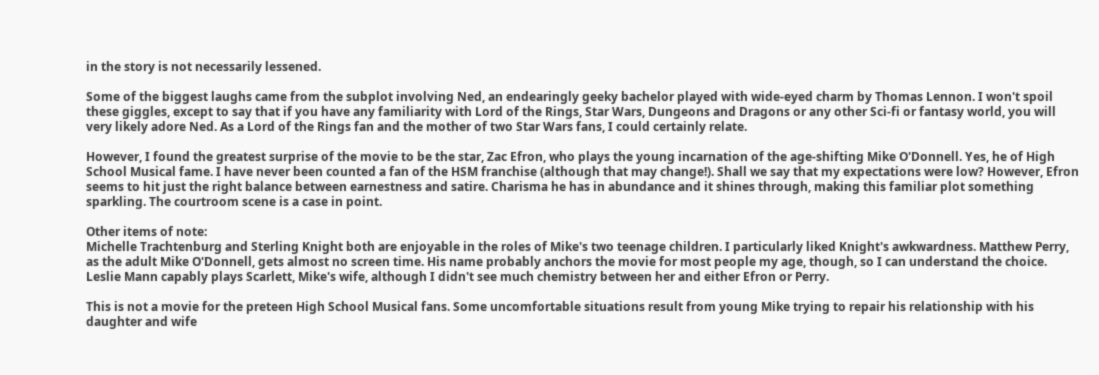in the story is not necessarily lessened.

Some of the biggest laughs came from the subplot involving Ned, an endearingly geeky bachelor played with wide-eyed charm by Thomas Lennon. I won't spoil these giggles, except to say that if you have any familiarity with Lord of the Rings, Star Wars, Dungeons and Dragons or any other Sci-fi or fantasy world, you will very likely adore Ned. As a Lord of the Rings fan and the mother of two Star Wars fans, I could certainly relate.

However, I found the greatest surprise of the movie to be the star, Zac Efron, who plays the young incarnation of the age-shifting Mike O'Donnell. Yes, he of High School Musical fame. I have never been counted a fan of the HSM franchise (although that may change!). Shall we say that my expectations were low? However, Efron seems to hit just the right balance between earnestness and satire. Charisma he has in abundance and it shines through, making this familiar plot something sparkling. The courtroom scene is a case in point.

Other items of note:
Michelle Trachtenburg and Sterling Knight both are enjoyable in the roles of Mike's two teenage children. I particularly liked Knight's awkwardness. Matthew Perry, as the adult Mike O'Donnell, gets almost no screen time. His name probably anchors the movie for most people my age, though, so I can understand the choice. Leslie Mann capably plays Scarlett, Mike's wife, although I didn't see much chemistry between her and either Efron or Perry.

This is not a movie for the preteen High School Musical fans. Some uncomfortable situations result from young Mike trying to repair his relationship with his daughter and wife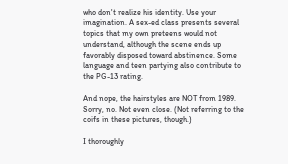who don't realize his identity. Use your imagination. A sex-ed class presents several topics that my own preteens would not understand, although the scene ends up favorably disposed toward abstinence. Some language and teen partying also contribute to the PG-13 rating.

And nope, the hairstyles are NOT from 1989. Sorry, no. Not even close. (Not referring to the coifs in these pictures, though.)

I thoroughly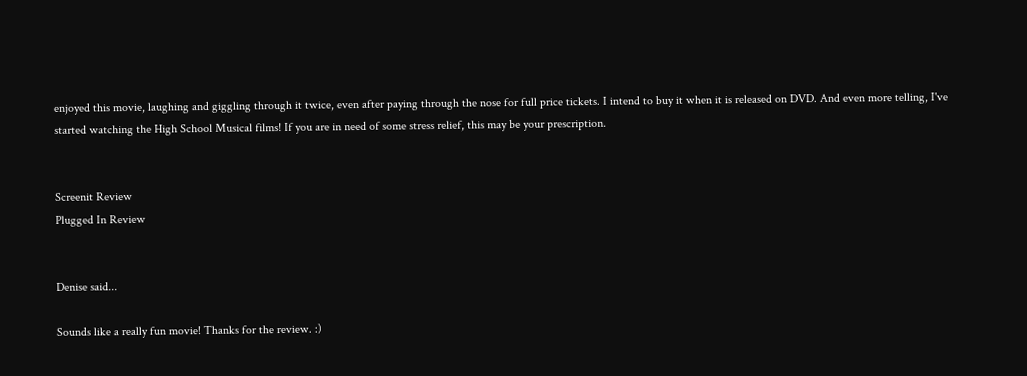enjoyed this movie, laughing and giggling through it twice, even after paying through the nose for full price tickets. I intend to buy it when it is released on DVD. And even more telling, I've started watching the High School Musical films! If you are in need of some stress relief, this may be your prescription.


Screenit Review
Plugged In Review


Denise said...

Sounds like a really fun movie! Thanks for the review. :)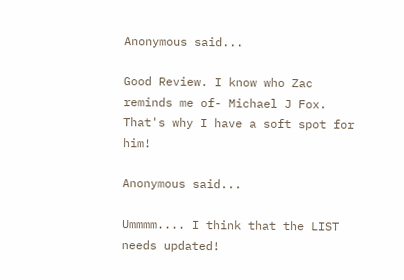Anonymous said...

Good Review. I know who Zac reminds me of- Michael J Fox. That's why I have a soft spot for him!

Anonymous said...

Ummmm.... I think that the LIST needs updated!